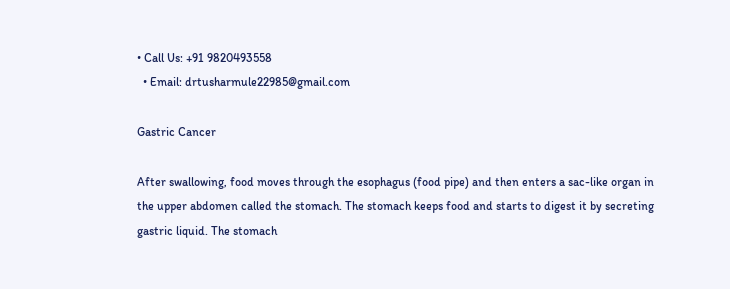• Call Us: +91 9820493558
  • Email: drtusharmule22985@gmail.com

Gastric Cancer

After swallowing, food moves through the esophagus (food pipe) and then enters a sac-like organ in the upper abdomen called the stomach. The stomach keeps food and starts to digest it by secreting gastric liquid. The stomach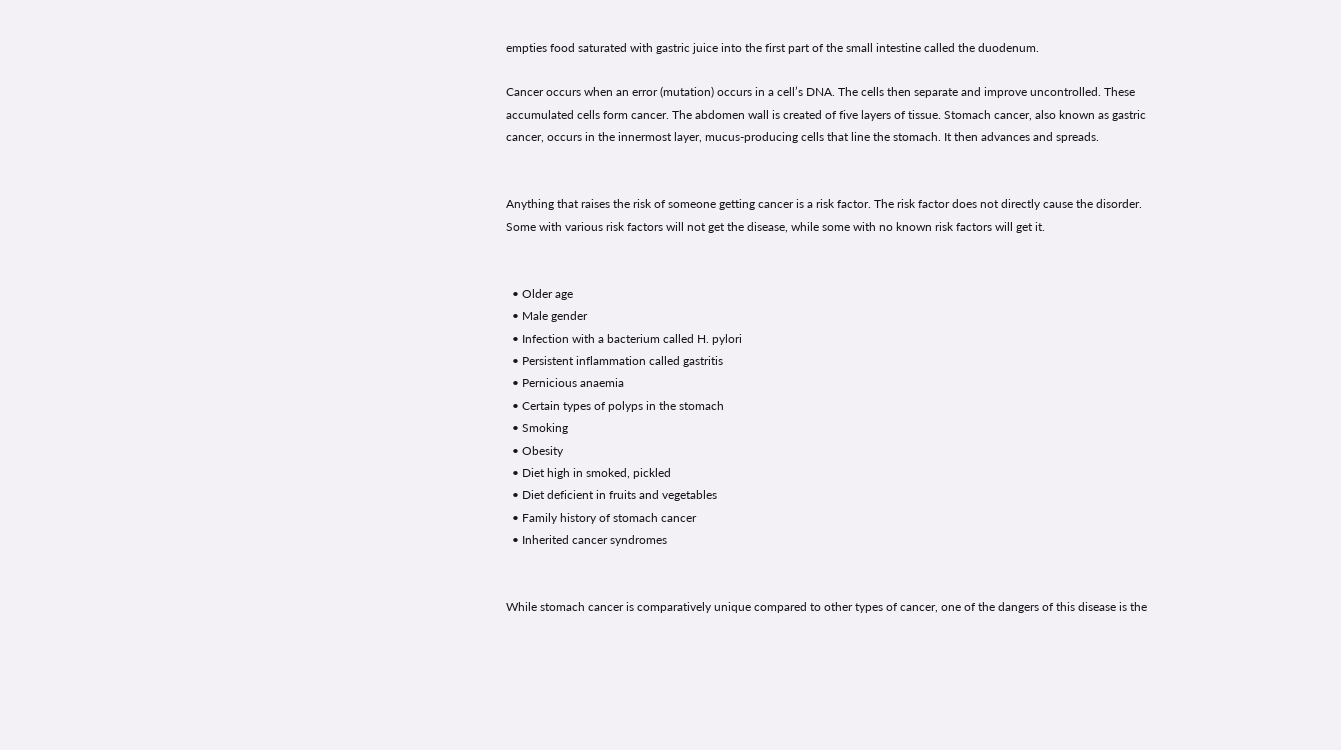empties food saturated with gastric juice into the first part of the small intestine called the duodenum.

Cancer occurs when an error (mutation) occurs in a cell’s DNA. The cells then separate and improve uncontrolled. These accumulated cells form cancer. The abdomen wall is created of five layers of tissue. Stomach cancer, also known as gastric cancer, occurs in the innermost layer, mucus-producing cells that line the stomach. It then advances and spreads.


Anything that raises the risk of someone getting cancer is a risk factor. The risk factor does not directly cause the disorder. Some with various risk factors will not get the disease, while some with no known risk factors will get it.


  • Older age
  • Male gender
  • Infection with a bacterium called H. pylori
  • Persistent inflammation called gastritis
  • Pernicious anaemia
  • Certain types of polyps in the stomach
  • Smoking
  • Obesity
  • Diet high in smoked, pickled
  • Diet deficient in fruits and vegetables
  • Family history of stomach cancer
  • Inherited cancer syndromes


While stomach cancer is comparatively unique compared to other types of cancer, one of the dangers of this disease is the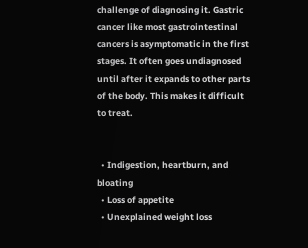challenge of diagnosing it. Gastric cancer like most gastrointestinal cancers is asymptomatic in the first stages. It often goes undiagnosed until after it expands to other parts of the body. This makes it difficult to treat.


  • Indigestion, heartburn, and bloating
  • Loss of appetite
  • Unexplained weight loss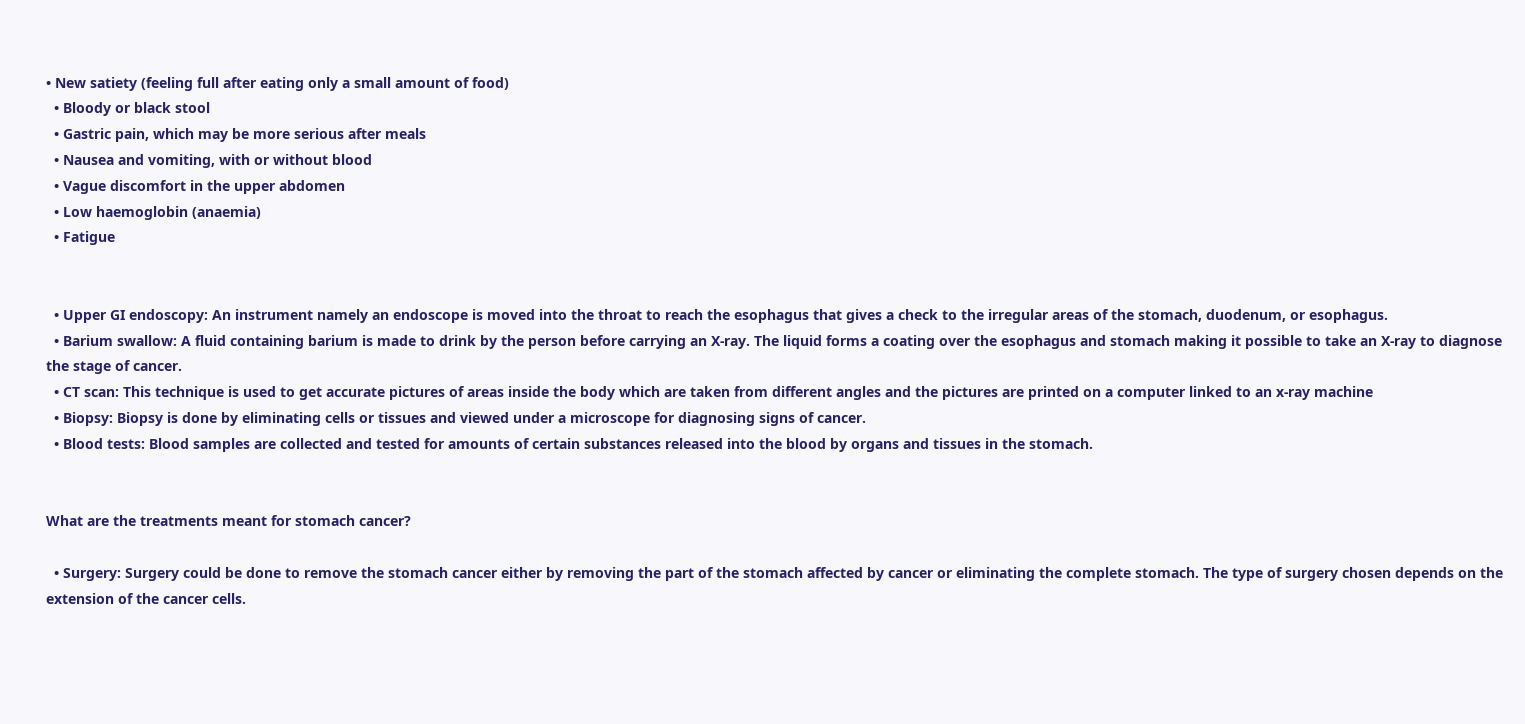• New satiety (feeling full after eating only a small amount of food)
  • Bloody or black stool
  • Gastric pain, which may be more serious after meals
  • Nausea and vomiting, with or without blood
  • Vague discomfort in the upper abdomen
  • Low haemoglobin (anaemia)
  • Fatigue


  • Upper GI endoscopy: An instrument namely an endoscope is moved into the throat to reach the esophagus that gives a check to the irregular areas of the stomach, duodenum, or esophagus.
  • Barium swallow: A fluid containing barium is made to drink by the person before carrying an X-ray. The liquid forms a coating over the esophagus and stomach making it possible to take an X-ray to diagnose the stage of cancer.
  • CT scan: This technique is used to get accurate pictures of areas inside the body which are taken from different angles and the pictures are printed on a computer linked to an x-ray machine
  • Biopsy: Biopsy is done by eliminating cells or tissues and viewed under a microscope for diagnosing signs of cancer.
  • Blood tests: Blood samples are collected and tested for amounts of certain substances released into the blood by organs and tissues in the stomach.


What are the treatments meant for stomach cancer?

  • Surgery: Surgery could be done to remove the stomach cancer either by removing the part of the stomach affected by cancer or eliminating the complete stomach. The type of surgery chosen depends on the extension of the cancer cells.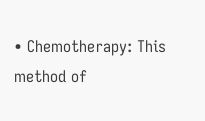• Chemotherapy: This method of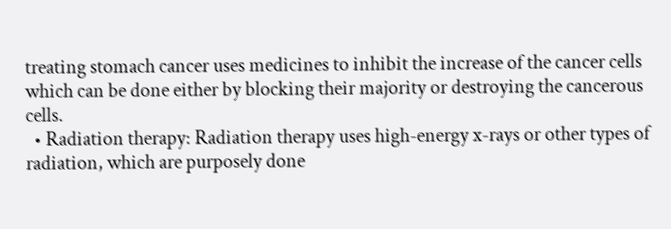treating stomach cancer uses medicines to inhibit the increase of the cancer cells which can be done either by blocking their majority or destroying the cancerous cells.
  • Radiation therapy: Radiation therapy uses high-energy x-rays or other types of radiation, which are purposely done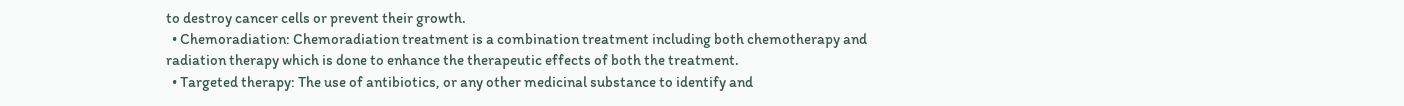to destroy cancer cells or prevent their growth.
  • Chemoradiation: Chemoradiation treatment is a combination treatment including both chemotherapy and radiation therapy which is done to enhance the therapeutic effects of both the treatment.
  • Targeted therapy: The use of antibiotics, or any other medicinal substance to identify and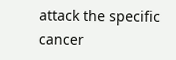attack the specific cancer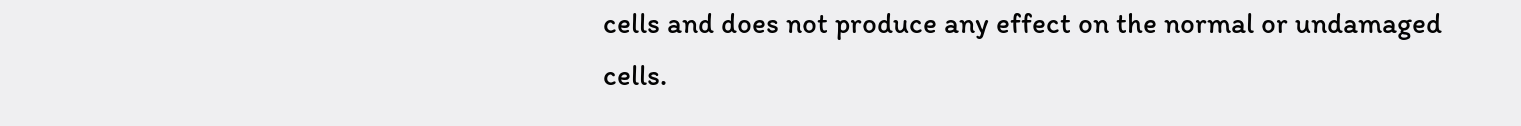cells and does not produce any effect on the normal or undamaged cells.